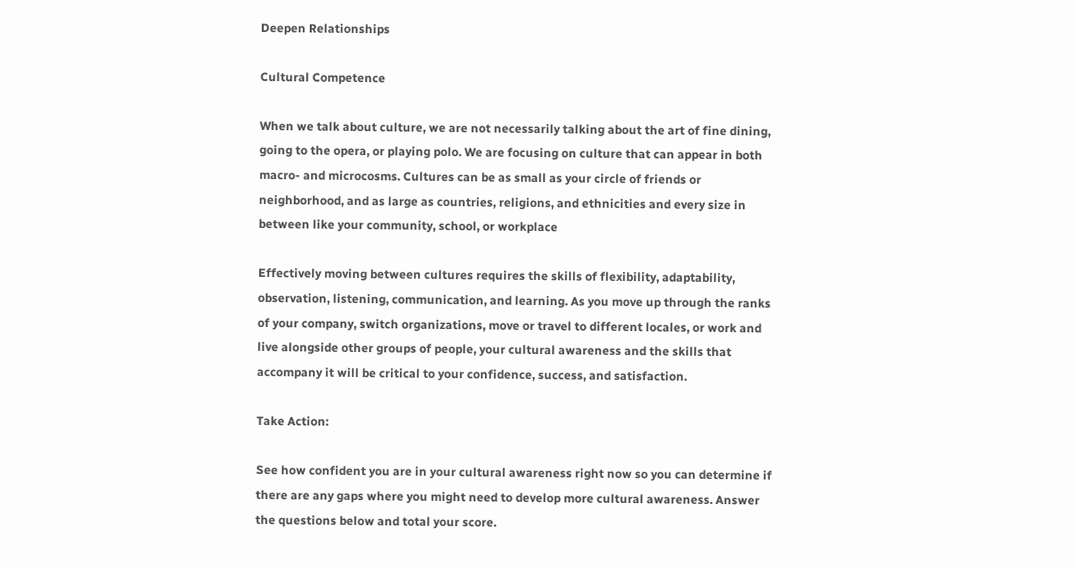Deepen Relationships

Cultural Competence

When we talk about culture, we are not necessarily talking about the art of fine dining, going to the opera, or playing polo. We are focusing on culture that can appear in both macro- and microcosms. Cultures can be as small as your circle of friends or neighborhood, and as large as countries, religions, and ethnicities and every size in between like your community, school, or workplace

Effectively moving between cultures requires the skills of flexibility, adaptability, observation, listening, communication, and learning. As you move up through the ranks of your company, switch organizations, move or travel to different locales, or work and live alongside other groups of people, your cultural awareness and the skills that accompany it will be critical to your confidence, success, and satisfaction.

Take Action:

See how confident you are in your cultural awareness right now so you can determine if there are any gaps where you might need to develop more cultural awareness. Answer the questions below and total your score.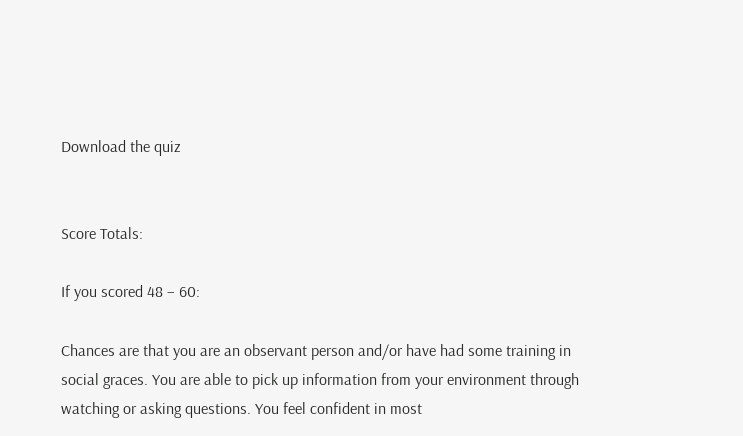Download the quiz


Score Totals:

If you scored 48 – 60:

Chances are that you are an observant person and/or have had some training in social graces. You are able to pick up information from your environment through watching or asking questions. You feel confident in most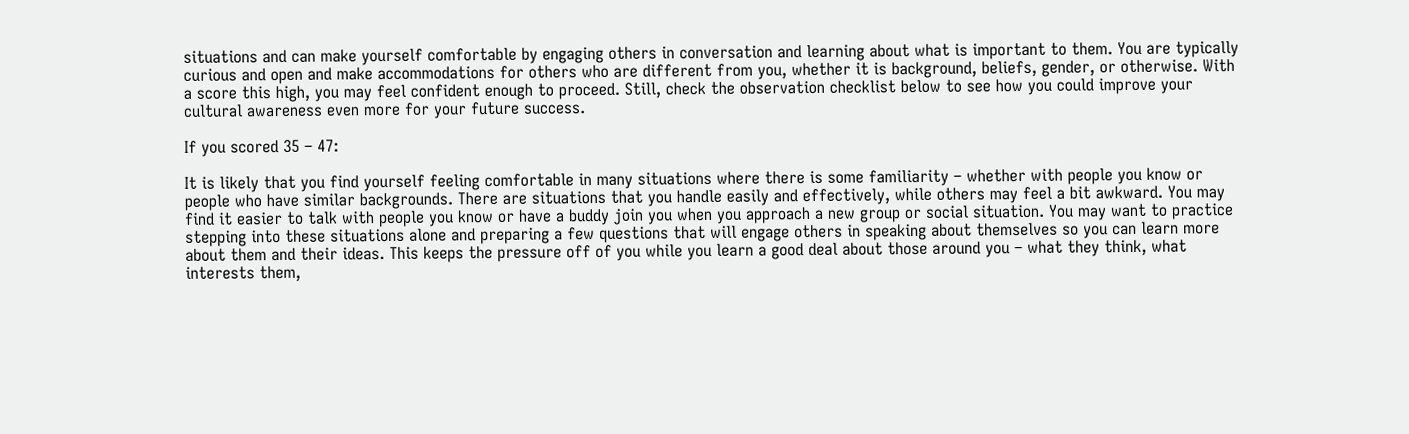situations and can make yourself comfortable by engaging others in conversation and learning about what is important to them. You are typically curious and open and make accommodations for others who are different from you, whether it is background, beliefs, gender, or otherwise. With a score this high, you may feel confident enough to proceed. Still, check the observation checklist below to see how you could improve your cultural awareness even more for your future success.

If you scored 35 – 47:

It is likely that you find yourself feeling comfortable in many situations where there is some familiarity – whether with people you know or people who have similar backgrounds. There are situations that you handle easily and effectively, while others may feel a bit awkward. You may find it easier to talk with people you know or have a buddy join you when you approach a new group or social situation. You may want to practice stepping into these situations alone and preparing a few questions that will engage others in speaking about themselves so you can learn more about them and their ideas. This keeps the pressure off of you while you learn a good deal about those around you – what they think, what interests them,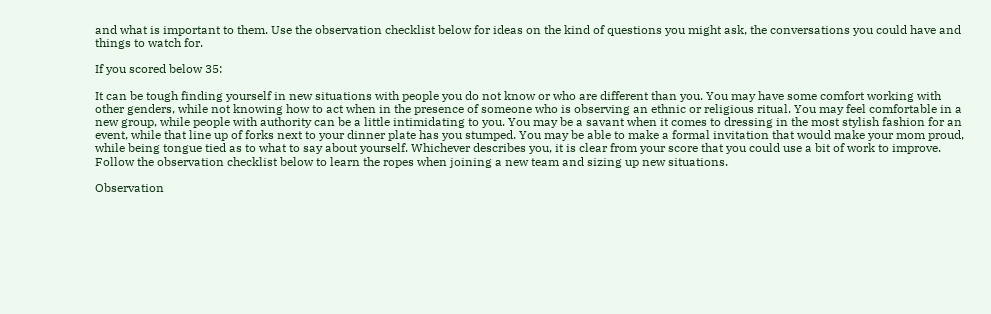and what is important to them. Use the observation checklist below for ideas on the kind of questions you might ask, the conversations you could have and things to watch for.

If you scored below 35:

It can be tough finding yourself in new situations with people you do not know or who are different than you. You may have some comfort working with other genders, while not knowing how to act when in the presence of someone who is observing an ethnic or religious ritual. You may feel comfortable in a new group, while people with authority can be a little intimidating to you. You may be a savant when it comes to dressing in the most stylish fashion for an event, while that line up of forks next to your dinner plate has you stumped. You may be able to make a formal invitation that would make your mom proud, while being tongue tied as to what to say about yourself. Whichever describes you, it is clear from your score that you could use a bit of work to improve. Follow the observation checklist below to learn the ropes when joining a new team and sizing up new situations.

Observation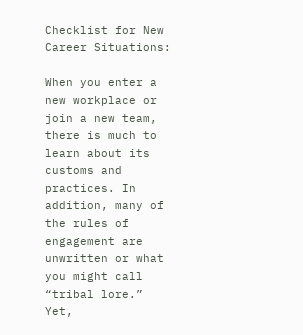Checklist for New Career Situations:

When you enter a new workplace or join a new team, there is much to learn about its customs and practices. In addition, many of the rules of engagement are unwritten or what you might call “tribal lore.”  Yet,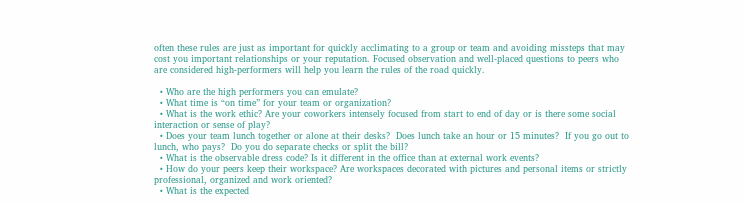often these rules are just as important for quickly acclimating to a group or team and avoiding missteps that may cost you important relationships or your reputation. Focused observation and well-placed questions to peers who are considered high-performers will help you learn the rules of the road quickly.

  • Who are the high performers you can emulate?
  • What time is “on time” for your team or organization?
  • What is the work ethic? Are your coworkers intensely focused from start to end of day or is there some social interaction or sense of play?
  • Does your team lunch together or alone at their desks?  Does lunch take an hour or 15 minutes?  If you go out to lunch, who pays?  Do you do separate checks or split the bill?
  • What is the observable dress code? Is it different in the office than at external work events?
  • How do your peers keep their workspace? Are workspaces decorated with pictures and personal items or strictly professional, organized and work oriented?
  • What is the expected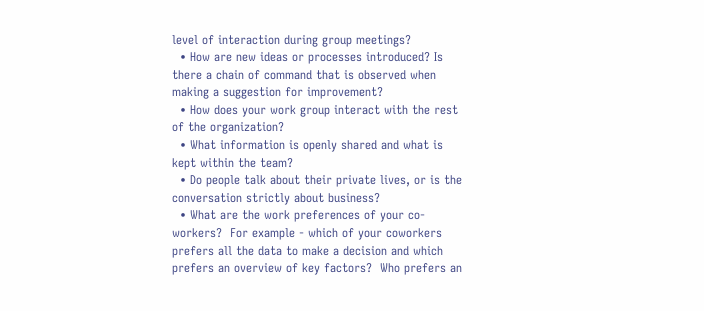level of interaction during group meetings?
  • How are new ideas or processes introduced? Is there a chain of command that is observed when making a suggestion for improvement?
  • How does your work group interact with the rest of the organization?
  • What information is openly shared and what is kept within the team?
  • Do people talk about their private lives, or is the conversation strictly about business?
  • What are the work preferences of your co-workers?  For example - which of your coworkers prefers all the data to make a decision and which prefers an overview of key factors?  Who prefers an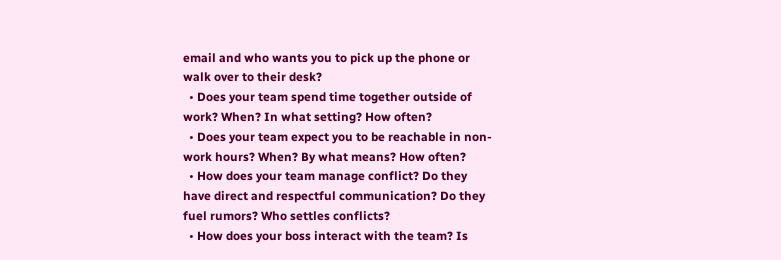email and who wants you to pick up the phone or walk over to their desk?
  • Does your team spend time together outside of work? When? In what setting? How often?
  • Does your team expect you to be reachable in non-work hours? When? By what means? How often?
  • How does your team manage conflict? Do they have direct and respectful communication? Do they fuel rumors? Who settles conflicts?
  • How does your boss interact with the team? Is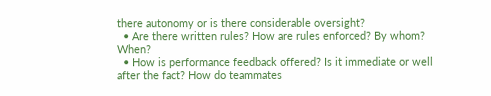there autonomy or is there considerable oversight?
  • Are there written rules? How are rules enforced? By whom? When?
  • How is performance feedback offered? Is it immediate or well after the fact? How do teammates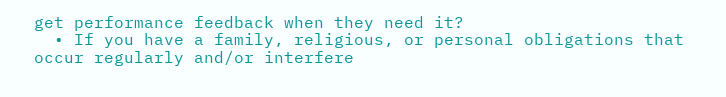get performance feedback when they need it?
  • If you have a family, religious, or personal obligations that occur regularly and/or interfere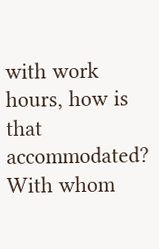with work hours, how is that accommodated? With whom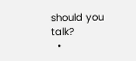should you talk?
  •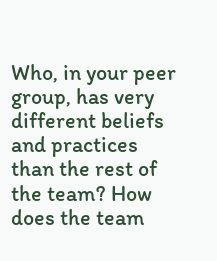Who, in your peer group, has very different beliefs and practices than the rest of the team? How does the team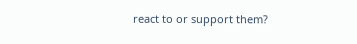react to or support them?